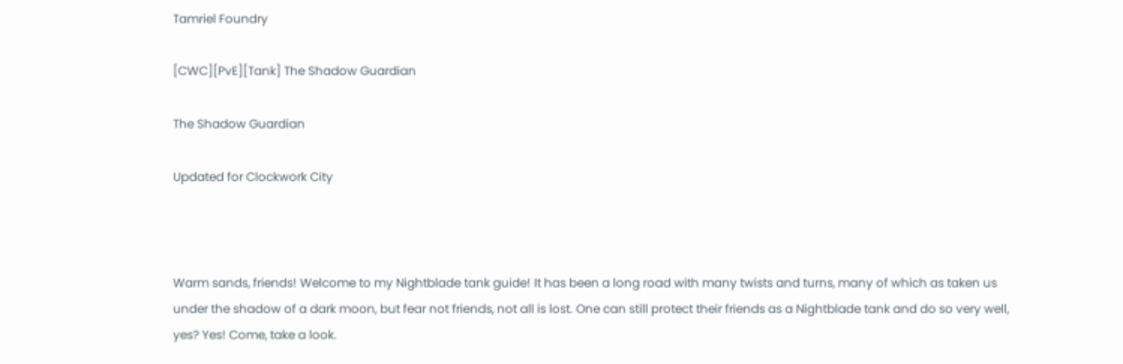Tamriel Foundry

[CWC][PvE][Tank] The Shadow Guardian

The Shadow Guardian

Updated for Clockwork City



Warm sands, friends! Welcome to my Nightblade tank guide! It has been a long road with many twists and turns, many of which as taken us under the shadow of a dark moon, but fear not friends, not all is lost. One can still protect their friends as a Nightblade tank and do so very well, yes? Yes! Come, take a look.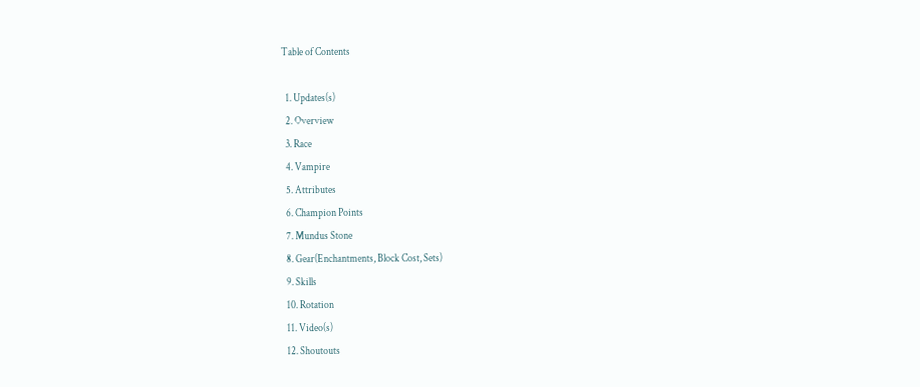Table of Contents

  1. Updates(s)
  2. Overview
  3. Race
  4. Vampire
  5. Attributes
  6. Champion Points
  7. Mundus Stone
  8. Gear(Enchantments, Block Cost, Sets)
  9. Skills
  10. Rotation
  11. Video(s)
  12. Shoutouts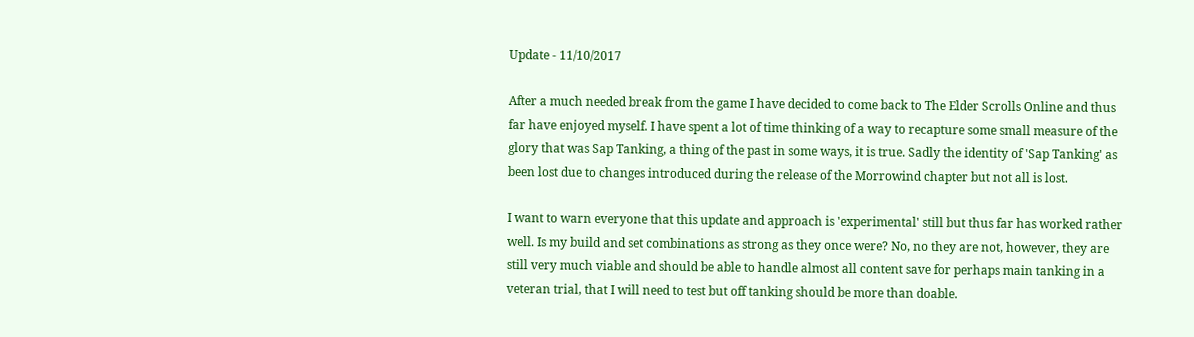Update - 11/10/2017

After a much needed break from the game I have decided to come back to The Elder Scrolls Online and thus far have enjoyed myself. I have spent a lot of time thinking of a way to recapture some small measure of the glory that was Sap Tanking, a thing of the past in some ways, it is true. Sadly the identity of 'Sap Tanking' as been lost due to changes introduced during the release of the Morrowind chapter but not all is lost.

I want to warn everyone that this update and approach is 'experimental' still but thus far has worked rather well. Is my build and set combinations as strong as they once were? No, no they are not, however, they are still very much viable and should be able to handle almost all content save for perhaps main tanking in a veteran trial, that I will need to test but off tanking should be more than doable.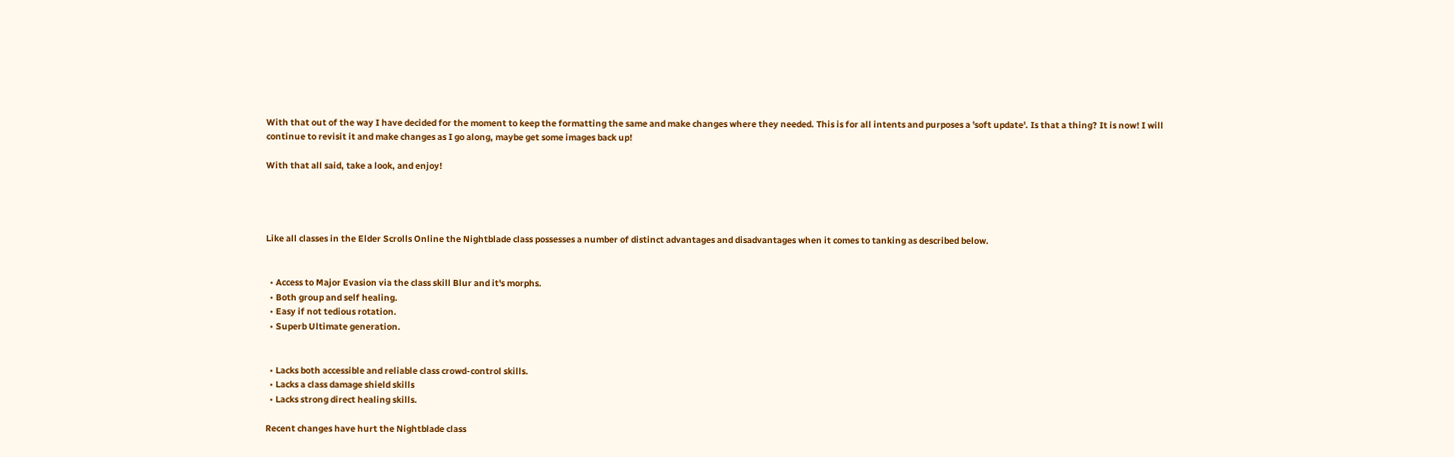With that out of the way I have decided for the moment to keep the formatting the same and make changes where they needed. This is for all intents and purposes a 'soft update'. Is that a thing? It is now! I will continue to revisit it and make changes as I go along, maybe get some images back up!

With that all said, take a look, and enjoy!




Like all classes in the Elder Scrolls Online the Nightblade class possesses a number of distinct advantages and disadvantages when it comes to tanking as described below.


  • Access to Major Evasion via the class skill Blur and it's morphs.
  • Both group and self healing.
  • Easy if not tedious rotation.
  • Superb Ultimate generation.


  • Lacks both accessible and reliable class crowd-control skills.
  • Lacks a class damage shield skills
  • Lacks strong direct healing skills.

Recent changes have hurt the Nightblade class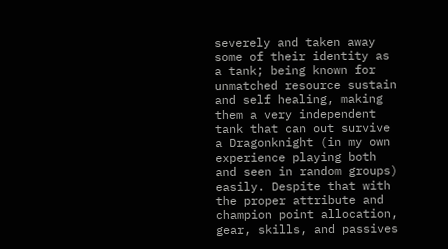severely and taken away some of their identity as a tank; being known for unmatched resource sustain and self healing, making them a very independent tank that can out survive a Dragonknight (in my own experience playing both and seen in random groups) easily. Despite that with the proper attribute and champion point allocation, gear, skills, and passives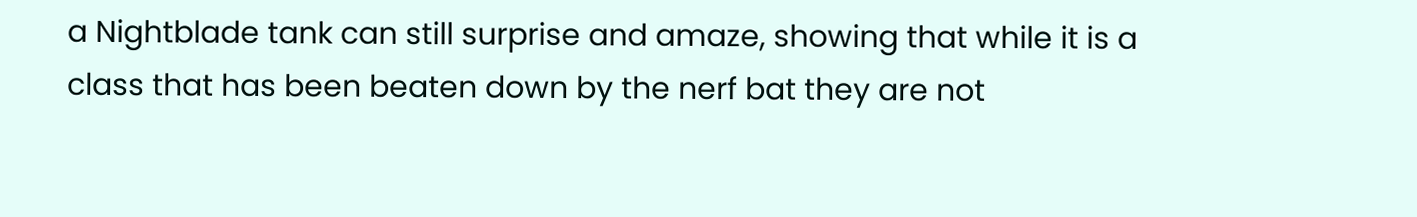a Nightblade tank can still surprise and amaze, showing that while it is a class that has been beaten down by the nerf bat they are not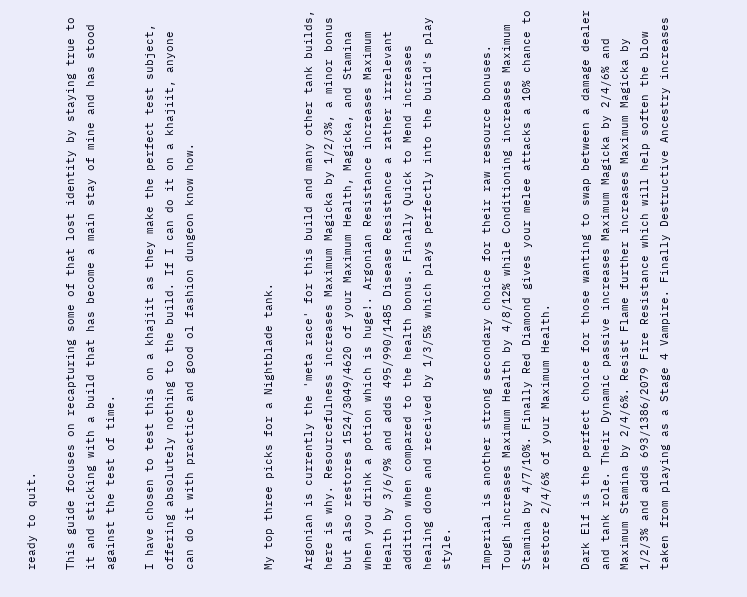ready to quit.

This guide focuses on recapturing some of that lost identity by staying true to it and sticking with a build that has become a main stay of mine and has stood against the test of time.

I have chosen to test this on a khajiit as they make the perfect test subject, offering absolutely nothing to the build. If I can do it on a khajiit, anyone can do it with practice and good ol fashion dungeon know how.



My top three picks for a Nightblade tank.

Argonian is currently the 'meta race' for this build and many other tank builds, here is why. Resourcefulness increases Maximum Magicka by 1/2/3%, a minor bonus but also restores 1524/3049/4620 of your Maximum Health, Magicka, and Stamina when you drink a potion which is huge!. Argonian Resistance increases Maximum Health by 3/6/9% and adds 495/990/1485 Disease Resistance a rather irrelevant addition when compared to the health bonus. Finally Quick to Mend increases healing done and received by 1/3/5% which plays perfectly into the build's play style.

Imperial is another strong secondary choice for their raw resource bonuses. Tough increases Maximum Health by 4/8/12% while Conditioning increases Maximum Stamina by 4/7/10%. Finally Red Diamond gives your melee attacks a 10% chance to restore 2/4/6% of your Maximum Health.

Dark Elf is the perfect choice for those wanting to swap between a damage dealer and tank role. Their Dynamic passive increases Maximum Magicka by 2/4/6% and Maximum Stamina by 2/4/6%. Resist Flame further increases Maximum Magicka by 1/2/3% and adds 693/1386/2079 Fire Resistance which will help soften the blow taken from playing as a Stage 4 Vampire. Finally Destructive Ancestry increases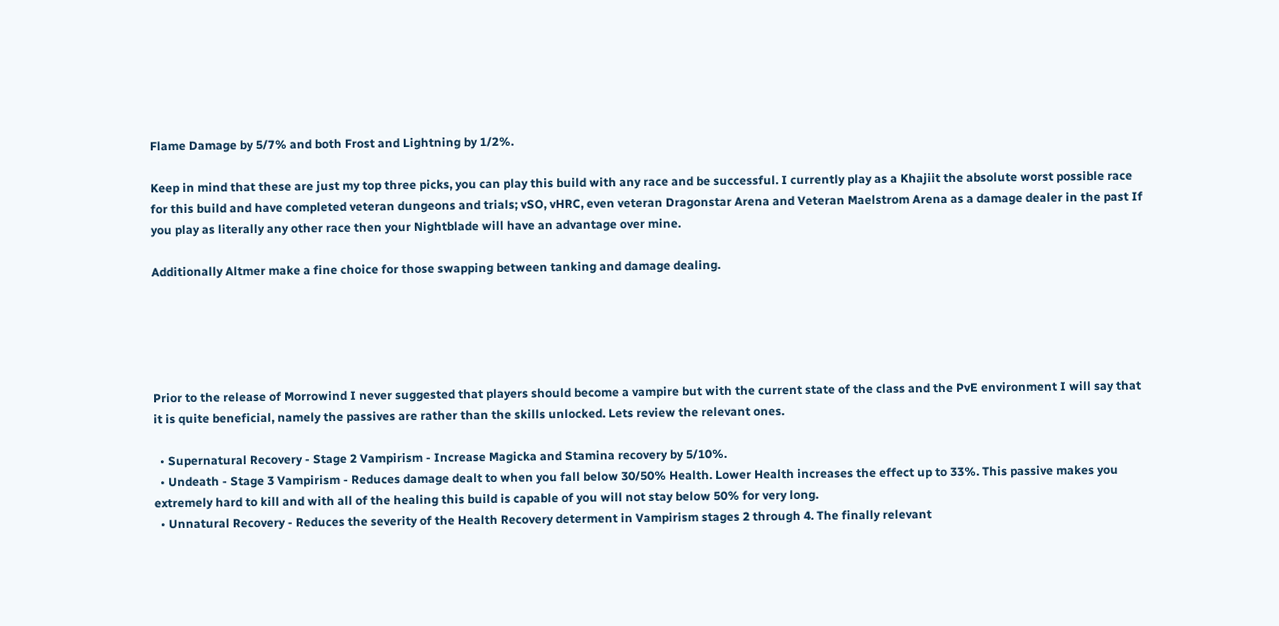Flame Damage by 5/7% and both Frost and Lightning by 1/2%.

Keep in mind that these are just my top three picks, you can play this build with any race and be successful. I currently play as a Khajiit the absolute worst possible race for this build and have completed veteran dungeons and trials; vSO, vHRC, even veteran Dragonstar Arena and Veteran Maelstrom Arena as a damage dealer in the past If you play as literally any other race then your Nightblade will have an advantage over mine.

Additionally Altmer make a fine choice for those swapping between tanking and damage dealing.





Prior to the release of Morrowind I never suggested that players should become a vampire but with the current state of the class and the PvE environment I will say that it is quite beneficial, namely the passives are rather than the skills unlocked. Lets review the relevant ones.

  • Supernatural Recovery - Stage 2 Vampirism - Increase Magicka and Stamina recovery by 5/10%.
  • Undeath - Stage 3 Vampirism - Reduces damage dealt to when you fall below 30/50% Health. Lower Health increases the effect up to 33%. This passive makes you extremely hard to kill and with all of the healing this build is capable of you will not stay below 50% for very long.
  • Unnatural Recovery - Reduces the severity of the Health Recovery determent in Vampirism stages 2 through 4. The finally relevant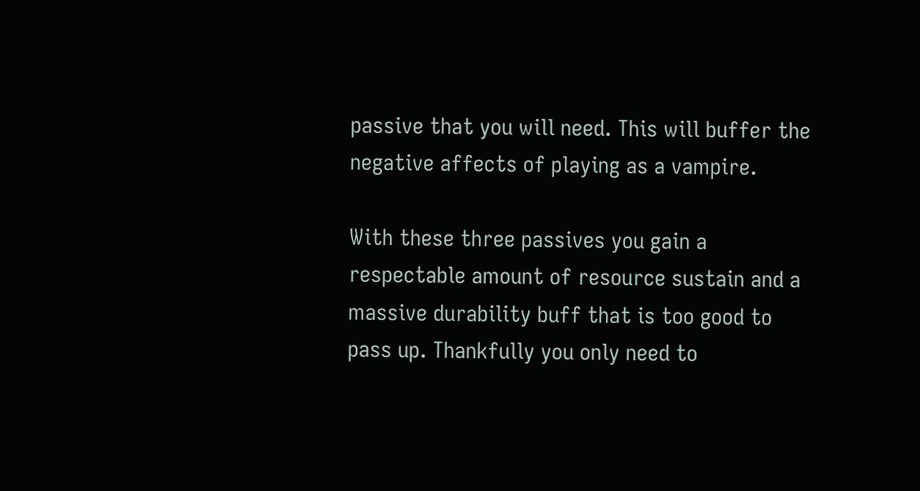passive that you will need. This will buffer the negative affects of playing as a vampire.

With these three passives you gain a respectable amount of resource sustain and a massive durability buff that is too good to pass up. Thankfully you only need to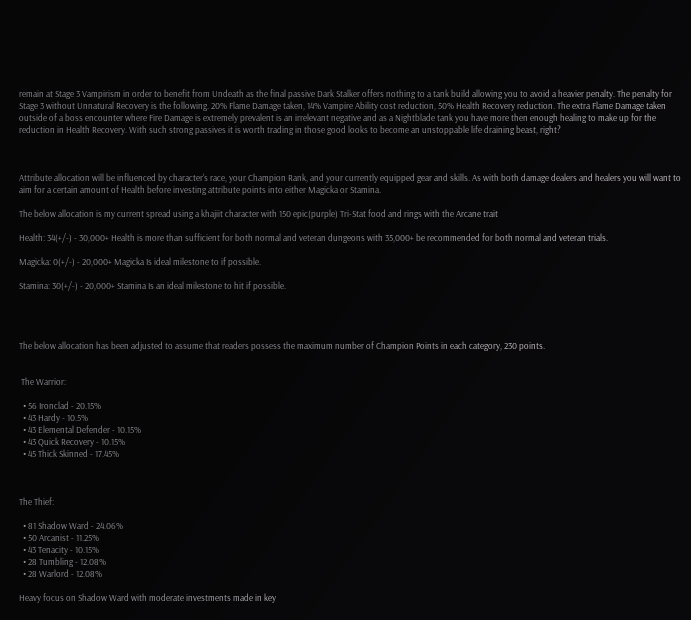remain at Stage 3 Vampirism in order to benefit from Undeath as the final passive Dark Stalker offers nothing to a tank build allowing you to avoid a heavier penalty. The penalty for Stage 3 without Unnatural Recovery is the following. 20% Flame Damage taken, 14% Vampire Ability cost reduction, 50% Health Recovery reduction. The extra Flame Damage taken outside of a boss encounter where Fire Damage is extremely prevalent is an irrelevant negative and as a Nightblade tank you have more then enough healing to make up for the reduction in Health Recovery. With such strong passives it is worth trading in those good looks to become an unstoppable life draining beast, right?



Attribute allocation will be influenced by character's race, your Champion Rank, and your currently equipped gear and skills. As with both damage dealers and healers you will want to aim for a certain amount of Health before investing attribute points into either Magicka or Stamina.

The below allocation is my current spread using a khajiit character with 150 epic(purple) Tri-Stat food and rings with the Arcane trait

Health: 34(+/-) - 30,000+ Health is more than sufficient for both normal and veteran dungeons with 35,000+ be recommended for both normal and veteran trials.

Magicka: 0(+/-) - 20,000+ Magicka Is ideal milestone to if possible.

Stamina: 30(+/-) - 20,000+ Stamina Is an ideal milestone to hit if possible.




The below allocation has been adjusted to assume that readers possess the maximum number of Champion Points in each category, 230 points.


 The Warrior:

  • 56 Ironclad - 20.15%
  • 43 Hardy - 10.5%
  • 43 Elemental Defender - 10.15%
  • 43 Quick Recovery - 10.15%
  • 45 Thick Skinned - 17.45%



The Thief:

  • 81 Shadow Ward - 24.06%
  • 50 Arcanist - 11.25%
  • 43 Tenacity - 10.15%
  • 28 Tumbling - 12.08%
  • 28 Warlord - 12.08%

Heavy focus on Shadow Ward with moderate investments made in key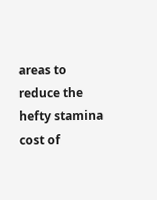areas to reduce the hefty stamina cost of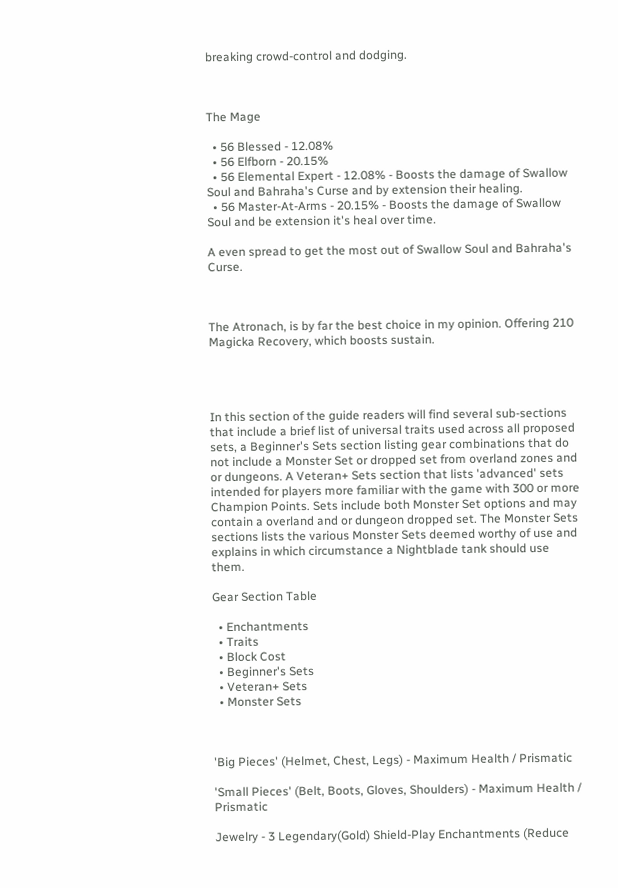breaking crowd-control and dodging.



The Mage

  • 56 Blessed - 12.08%
  • 56 Elfborn - 20.15%
  • 56 Elemental Expert - 12.08% - Boosts the damage of Swallow Soul and Bahraha's Curse and by extension their healing.
  • 56 Master-At-Arms - 20.15% - Boosts the damage of Swallow Soul and be extension it's heal over time.

A even spread to get the most out of Swallow Soul and Bahraha's Curse.



The Atronach, is by far the best choice in my opinion. Offering 210 Magicka Recovery, which boosts sustain.




In this section of the guide readers will find several sub-sections that include a brief list of universal traits used across all proposed sets, a Beginner's Sets section listing gear combinations that do not include a Monster Set or dropped set from overland zones and or dungeons. A Veteran+ Sets section that lists 'advanced' sets intended for players more familiar with the game with 300 or more Champion Points. Sets include both Monster Set options and may contain a overland and or dungeon dropped set. The Monster Sets sections lists the various Monster Sets deemed worthy of use and explains in which circumstance a Nightblade tank should use them.

Gear Section Table

  • Enchantments
  • Traits
  • Block Cost
  • Beginner's Sets
  • Veteran+ Sets
  • Monster Sets



'Big Pieces' (Helmet, Chest, Legs) - Maximum Health / Prismatic

'Small Pieces' (Belt, Boots, Gloves, Shoulders) - Maximum Health / Prismatic

Jewelry - 3 Legendary(Gold) Shield-Play Enchantments (Reduce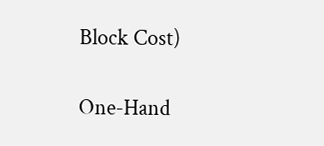Block Cost)

One-Hand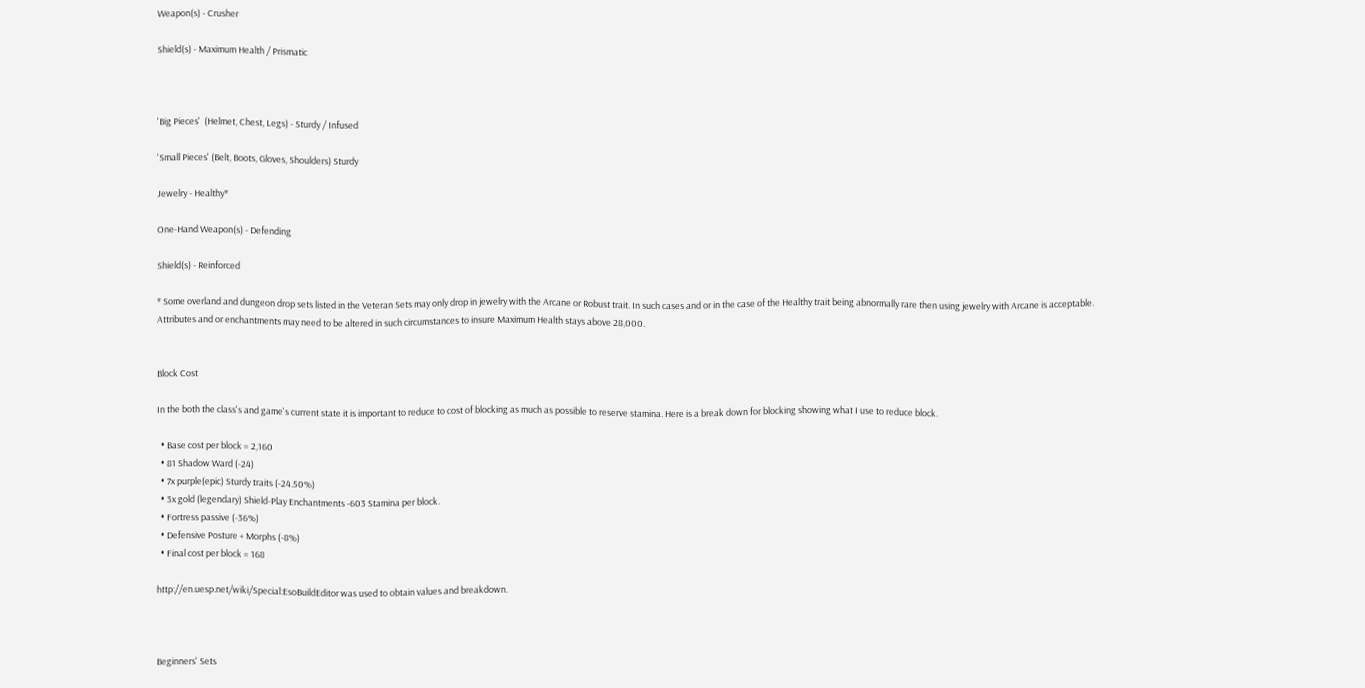Weapon(s) - Crusher

Shield(s) - Maximum Health / Prismatic



'Big Pieces'  (Helmet, Chest, Legs) - Sturdy / Infused

'Small Pieces' (Belt, Boots, Gloves, Shoulders) Sturdy

Jewelry - Healthy*

One-Hand Weapon(s) - Defending

Shield(s) - Reinforced

* Some overland and dungeon drop sets listed in the Veteran Sets may only drop in jewelry with the Arcane or Robust trait. In such cases and or in the case of the Healthy trait being abnormally rare then using jewelry with Arcane is acceptable. Attributes and or enchantments may need to be altered in such circumstances to insure Maximum Health stays above 28,000.


Block Cost

In the both the class's and game's current state it is important to reduce to cost of blocking as much as possible to reserve stamina. Here is a break down for blocking showing what I use to reduce block.

  • Base cost per block = 2,160
  • 81 Shadow Ward (-24)
  • 7x purple(epic) Sturdy traits (-24.50%)
  • 3x gold (legendary) Shield-Play Enchantments -603 Stamina per block.
  • Fortress passive (-36%)
  • Defensive Posture + Morphs (-8%)
  • Final cost per block = 168

http://en.uesp.net/wiki/Special:EsoBuildEditor was used to obtain values and breakdown.



Beginners' Sets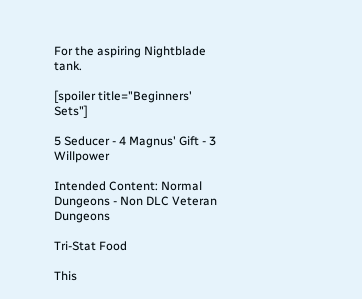For the aspiring Nightblade tank.

[spoiler title="Beginners' Sets"]

5 Seducer - 4 Magnus' Gift - 3 Willpower

Intended Content: Normal Dungeons - Non DLC Veteran Dungeons

Tri-Stat Food

This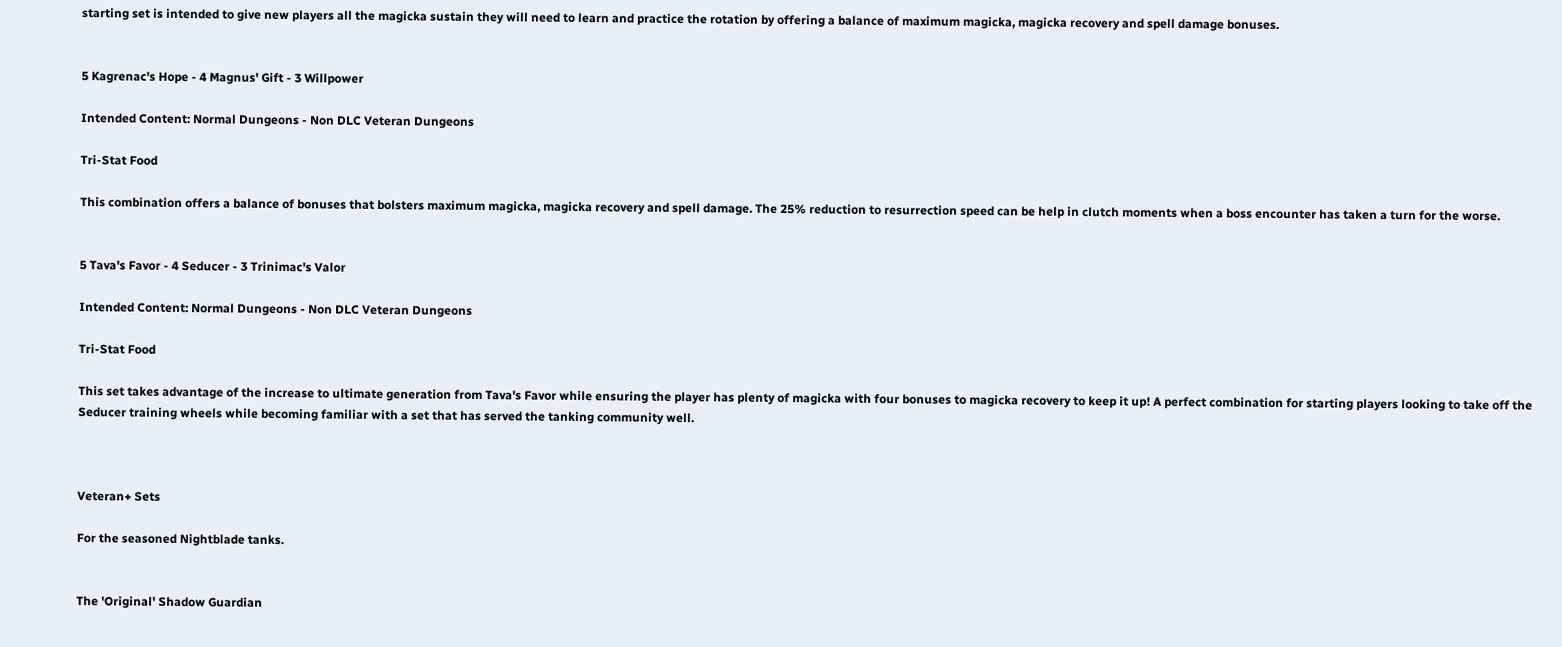starting set is intended to give new players all the magicka sustain they will need to learn and practice the rotation by offering a balance of maximum magicka, magicka recovery and spell damage bonuses.


5 Kagrenac's Hope - 4 Magnus' Gift - 3 Willpower

Intended Content: Normal Dungeons - Non DLC Veteran Dungeons

Tri-Stat Food

This combination offers a balance of bonuses that bolsters maximum magicka, magicka recovery and spell damage. The 25% reduction to resurrection speed can be help in clutch moments when a boss encounter has taken a turn for the worse.


5 Tava's Favor - 4 Seducer - 3 Trinimac's Valor

Intended Content: Normal Dungeons - Non DLC Veteran Dungeons

Tri-Stat Food

This set takes advantage of the increase to ultimate generation from Tava's Favor while ensuring the player has plenty of magicka with four bonuses to magicka recovery to keep it up! A perfect combination for starting players looking to take off the Seducer training wheels while becoming familiar with a set that has served the tanking community well.



Veteran+ Sets

For the seasoned Nightblade tanks.


The 'Original' Shadow Guardian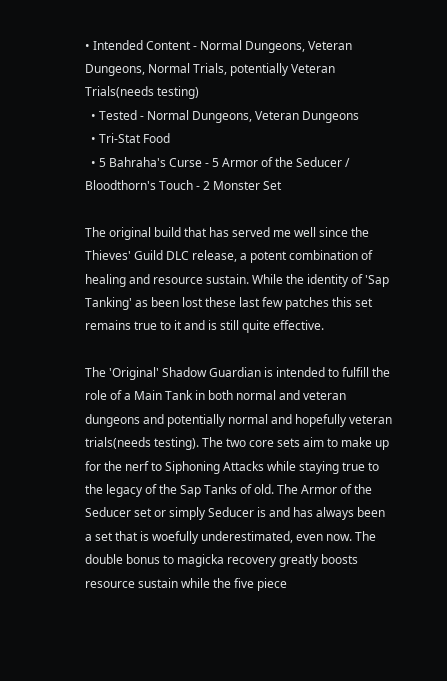• Intended Content - Normal Dungeons, Veteran Dungeons, Normal Trials, potentially Veteran Trials(needs testing)
  • Tested - Normal Dungeons, Veteran Dungeons
  • Tri-Stat Food
  • 5 Bahraha's Curse - 5 Armor of the Seducer / Bloodthorn's Touch - 2 Monster Set

The original build that has served me well since the Thieves' Guild DLC release, a potent combination of healing and resource sustain. While the identity of 'Sap Tanking' as been lost these last few patches this set remains true to it and is still quite effective.

The 'Original' Shadow Guardian is intended to fulfill the role of a Main Tank in both normal and veteran dungeons and potentially normal and hopefully veteran trials(needs testing). The two core sets aim to make up for the nerf to Siphoning Attacks while staying true to the legacy of the Sap Tanks of old. The Armor of the Seducer set or simply Seducer is and has always been a set that is woefully underestimated, even now. The double bonus to magicka recovery greatly boosts resource sustain while the five piece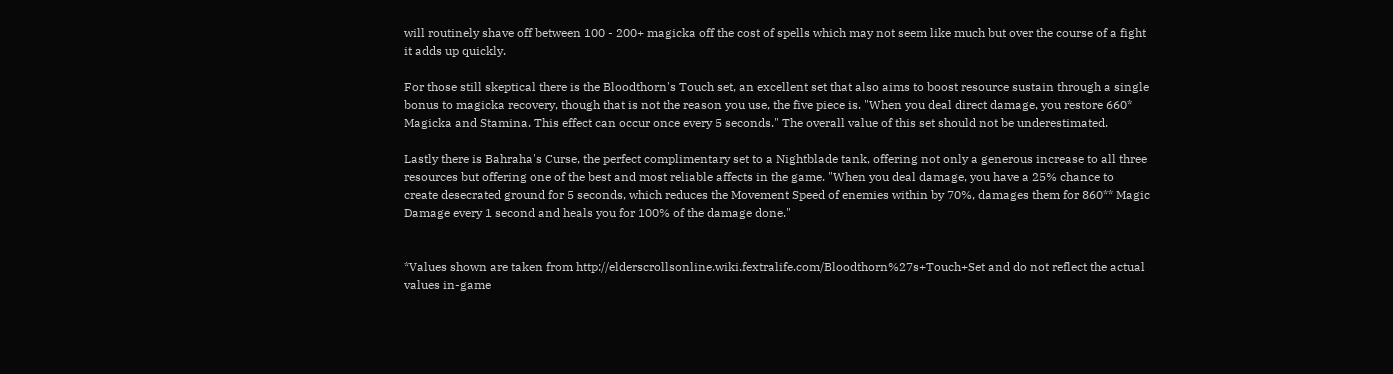will routinely shave off between 100 - 200+ magicka off the cost of spells which may not seem like much but over the course of a fight it adds up quickly.

For those still skeptical there is the Bloodthorn's Touch set, an excellent set that also aims to boost resource sustain through a single bonus to magicka recovery, though that is not the reason you use, the five piece is. "When you deal direct damage, you restore 660* Magicka and Stamina. This effect can occur once every 5 seconds." The overall value of this set should not be underestimated.

Lastly there is Bahraha's Curse, the perfect complimentary set to a Nightblade tank, offering not only a generous increase to all three resources but offering one of the best and most reliable affects in the game. "When you deal damage, you have a 25% chance to create desecrated ground for 5 seconds, which reduces the Movement Speed of enemies within by 70%, damages them for 860** Magic Damage every 1 second and heals you for 100% of the damage done."


*Values shown are taken from http://elderscrollsonline.wiki.fextralife.com/Bloodthorn%27s+Touch+Set and do not reflect the actual values in-game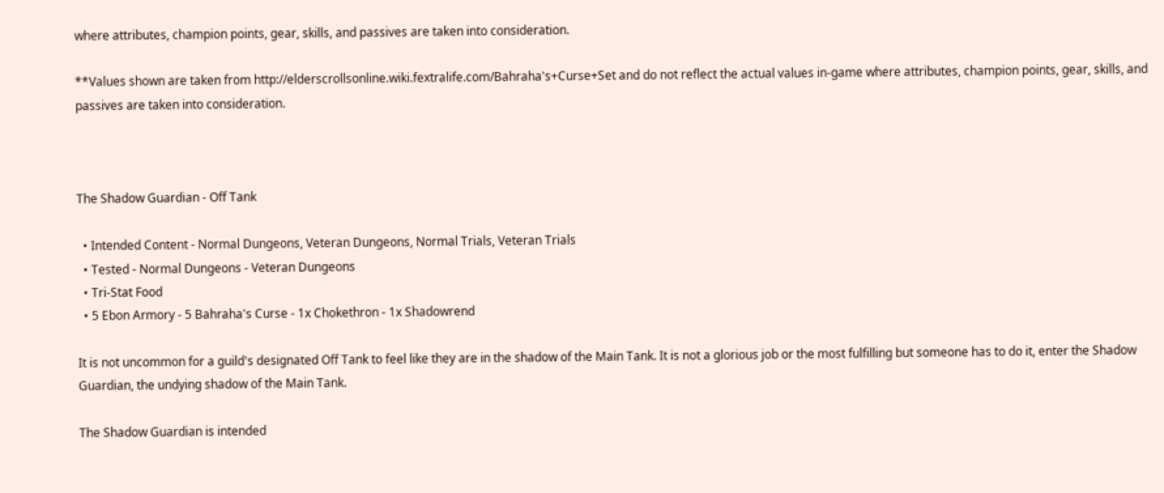where attributes, champion points, gear, skills, and passives are taken into consideration.

**Values shown are taken from http://elderscrollsonline.wiki.fextralife.com/Bahraha's+Curse+Set and do not reflect the actual values in-game where attributes, champion points, gear, skills, and passives are taken into consideration.



The Shadow Guardian - Off Tank

  • Intended Content - Normal Dungeons, Veteran Dungeons, Normal Trials, Veteran Trials
  • Tested - Normal Dungeons - Veteran Dungeons
  • Tri-Stat Food
  • 5 Ebon Armory - 5 Bahraha's Curse - 1x Chokethron - 1x Shadowrend

It is not uncommon for a guild's designated Off Tank to feel like they are in the shadow of the Main Tank. It is not a glorious job or the most fulfilling but someone has to do it, enter the Shadow Guardian, the undying shadow of the Main Tank.

The Shadow Guardian is intended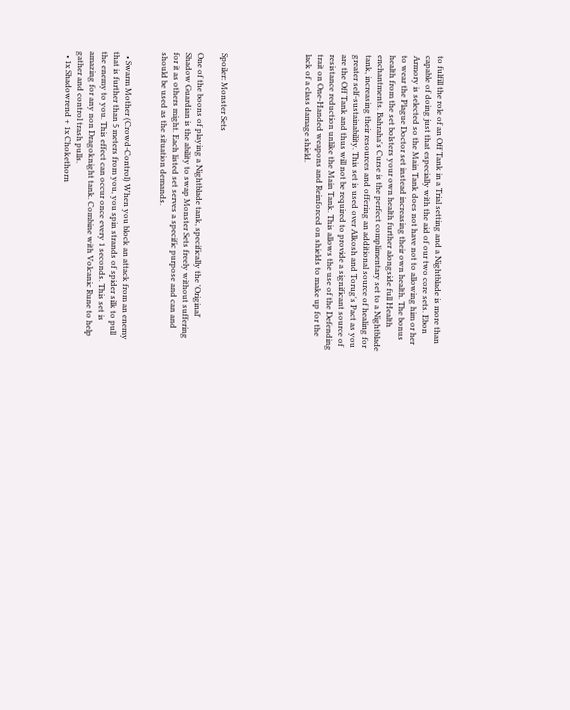to fulfill the role of an Off Tank in a Trial setting and a Nightblade is more than capable of doing just that especially with the aid of our two core sets. Ebon Armory is selected so the Main Tank does not have not to allowing him or her to wear the Plague Doctor set instead increasing their own health. The bonus health from the set bolsters your own health further alongside full Health enchantments. Bahraha's Curse is the perfect complimentary set to a Nightblade tank, increasing their resources and offering an additional source of healing for greater self-sustainability. This set is used over Alkosh and Torug's Pact as you are the Off Tank and thus will not be required to provide a significant source of resistance reduction unlike the Main Tank. This allows the use of the Defending trait on One-Handed weapons and Reinforced on shields to make up for the lack of a class damage shield.






Spoiler: Monster Sets

One of the boons of playing a Nightblade tank, specifically the 'Original' Shadow Guardian is the ability to swap Monster Sets freely without suffering for it as others might. Each listed set serves a specific purpose and can and should be used as the situation demands.


  • Swarm Mother (Crowd-Control) When you block an attack from an enemy that is further than 5 meters from you, you spin strands of spider silk to pull the enemy to you. This effect can occur once every 1 seconds. This set is amazing for any non Dragoknight tank. Combine with Volcanic Rune to help gather and control trash pulls.
  • 1x Shadowrend + 1x Chokethorn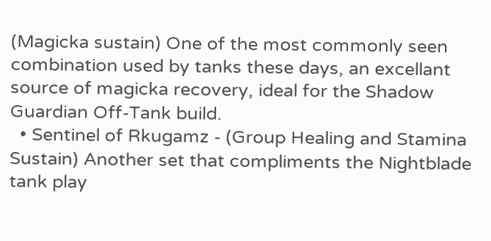(Magicka sustain) One of the most commonly seen combination used by tanks these days, an excellant source of magicka recovery, ideal for the Shadow Guardian Off-Tank build.
  • Sentinel of Rkugamz - (Group Healing and Stamina Sustain) Another set that compliments the Nightblade tank play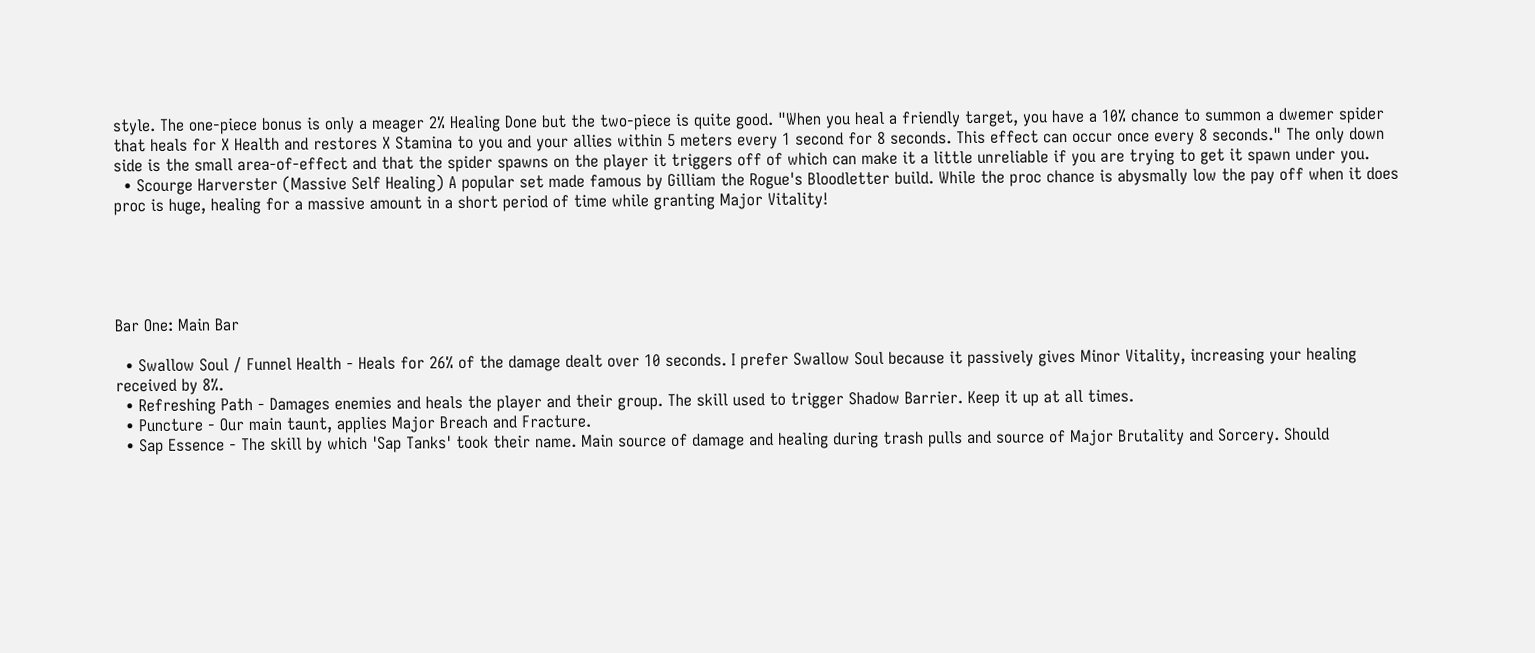style. The one-piece bonus is only a meager 2% Healing Done but the two-piece is quite good. "When you heal a friendly target, you have a 10% chance to summon a dwemer spider that heals for X Health and restores X Stamina to you and your allies within 5 meters every 1 second for 8 seconds. This effect can occur once every 8 seconds." The only down side is the small area-of-effect and that the spider spawns on the player it triggers off of which can make it a little unreliable if you are trying to get it spawn under you.
  • Scourge Harverster (Massive Self Healing) A popular set made famous by Gilliam the Rogue's Bloodletter build. While the proc chance is abysmally low the pay off when it does proc is huge, healing for a massive amount in a short period of time while granting Major Vitality!





Bar One: Main Bar

  • Swallow Soul / Funnel Health - Heals for 26% of the damage dealt over 10 seconds. I prefer Swallow Soul because it passively gives Minor Vitality, increasing your healing received by 8%.
  • Refreshing Path - Damages enemies and heals the player and their group. The skill used to trigger Shadow Barrier. Keep it up at all times.
  • Puncture - Our main taunt, applies Major Breach and Fracture.
  • Sap Essence - The skill by which 'Sap Tanks' took their name. Main source of damage and healing during trash pulls and source of Major Brutality and Sorcery. Should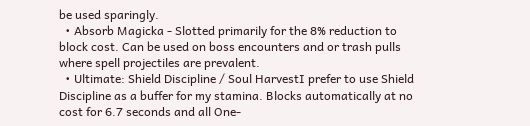be used sparingly.
  • Absorb Magicka - Slotted primarily for the 8% reduction to block cost. Can be used on boss encounters and or trash pulls where spell projectiles are prevalent.
  • Ultimate: Shield Discipline / Soul HarvestI prefer to use Shield Discipline as a buffer for my stamina. Blocks automatically at no cost for 6.7 seconds and all One-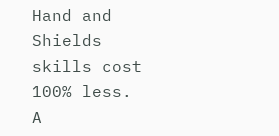Hand and Shields skills cost 100% less. A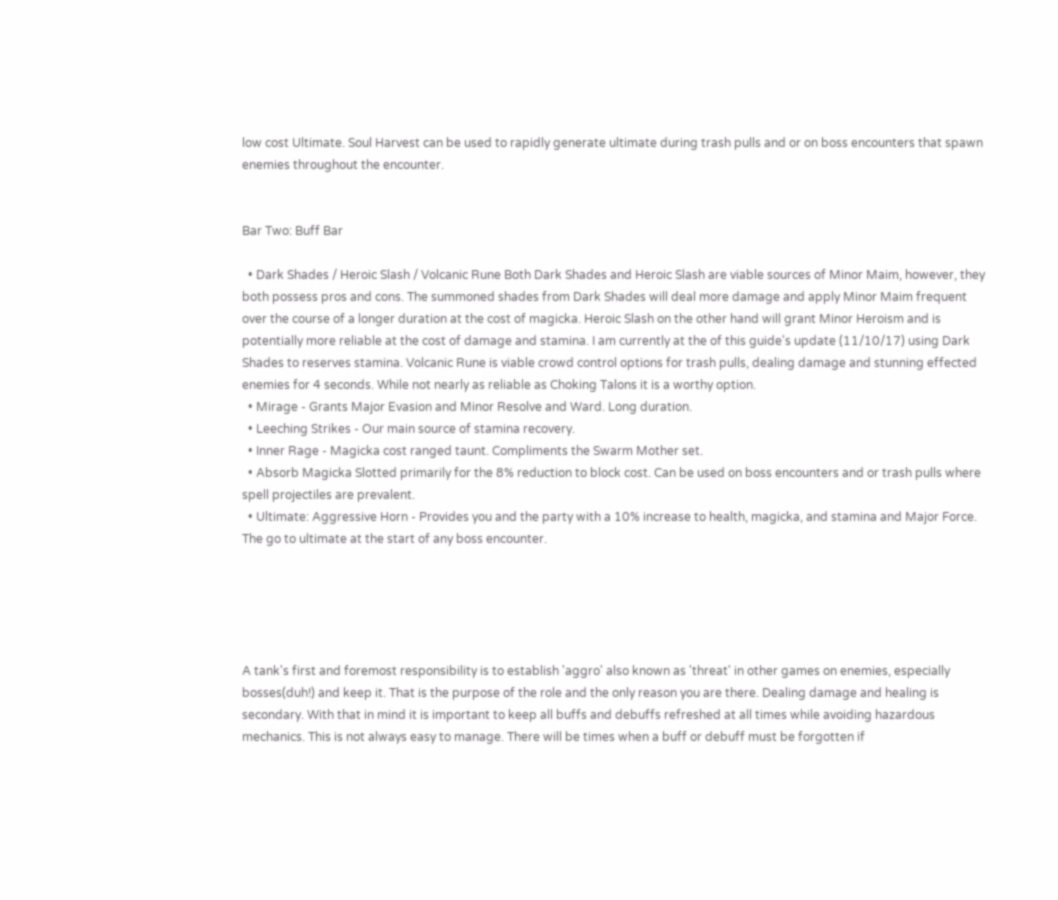low cost Ultimate. Soul Harvest can be used to rapidly generate ultimate during trash pulls and or on boss encounters that spawn enemies throughout the encounter.


Bar Two: Buff Bar

  • Dark Shades / Heroic Slash / Volcanic Rune Both Dark Shades and Heroic Slash are viable sources of Minor Maim, however, they both possess pros and cons. The summoned shades from Dark Shades will deal more damage and apply Minor Maim frequent over the course of a longer duration at the cost of magicka. Heroic Slash on the other hand will grant Minor Heroism and is potentially more reliable at the cost of damage and stamina. I am currently at the of this guide's update (11/10/17) using Dark Shades to reserves stamina. Volcanic Rune is viable crowd control options for trash pulls, dealing damage and stunning effected enemies for 4 seconds. While not nearly as reliable as Choking Talons it is a worthy option.
  • Mirage - Grants Major Evasion and Minor Resolve and Ward. Long duration.
  • Leeching Strikes - Our main source of stamina recovery.
  • Inner Rage - Magicka cost ranged taunt. Compliments the Swarm Mother set.
  • Absorb Magicka Slotted primarily for the 8% reduction to block cost. Can be used on boss encounters and or trash pulls where spell projectiles are prevalent.
  • Ultimate: Aggressive Horn - Provides you and the party with a 10% increase to health, magicka, and stamina and Major Force. The go to ultimate at the start of any boss encounter.





A tank's first and foremost responsibility is to establish 'aggro' also known as 'threat' in other games on enemies, especially bosses(duh!) and keep it. That is the purpose of the role and the only reason you are there. Dealing damage and healing is secondary. With that in mind it is important to keep all buffs and debuffs refreshed at all times while avoiding hazardous mechanics. This is not always easy to manage. There will be times when a buff or debuff must be forgotten if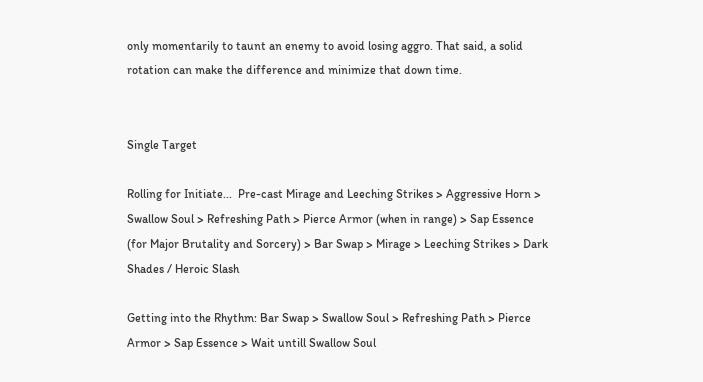only momentarily to taunt an enemy to avoid losing aggro. That said, a solid rotation can make the difference and minimize that down time.


Single Target

Rolling for Initiate...  Pre-cast Mirage and Leeching Strikes > Aggressive Horn > Swallow Soul > Refreshing Path > Pierce Armor (when in range) > Sap Essence (for Major Brutality and Sorcery) > Bar Swap > Mirage > Leeching Strikes > Dark Shades / Heroic Slash

Getting into the Rhythm: Bar Swap > Swallow Soul > Refreshing Path > Pierce Armor > Sap Essence > Wait untill Swallow Soul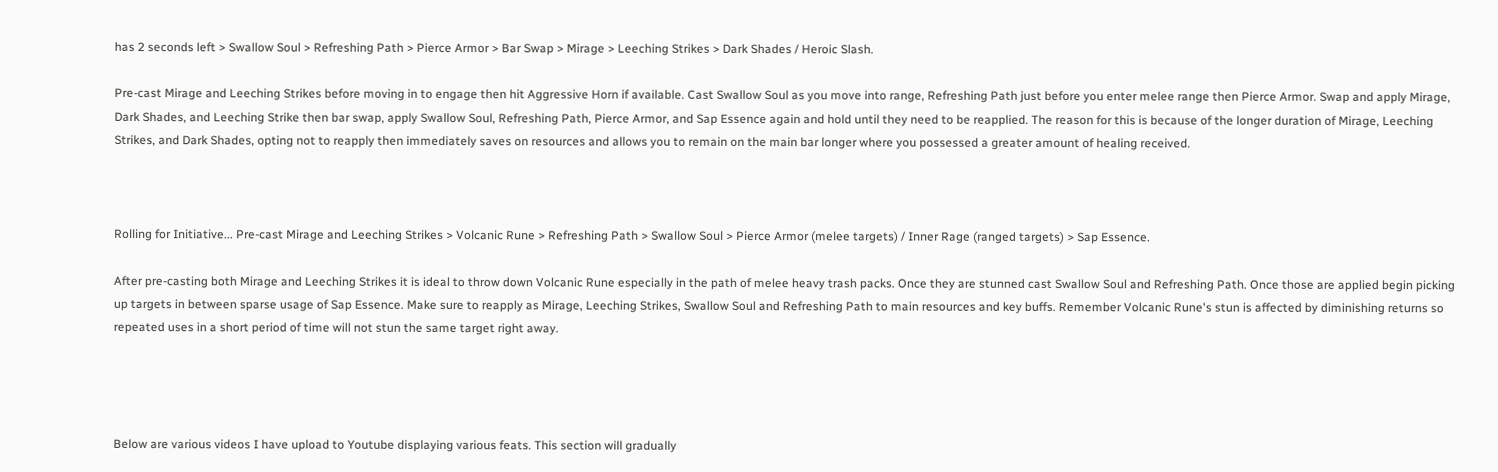has 2 seconds left > Swallow Soul > Refreshing Path > Pierce Armor > Bar Swap > Mirage > Leeching Strikes > Dark Shades / Heroic Slash.

Pre-cast Mirage and Leeching Strikes before moving in to engage then hit Aggressive Horn if available. Cast Swallow Soul as you move into range, Refreshing Path just before you enter melee range then Pierce Armor. Swap and apply Mirage, Dark Shades, and Leeching Strike then bar swap, apply Swallow Soul, Refreshing Path, Pierce Armor, and Sap Essence again and hold until they need to be reapplied. The reason for this is because of the longer duration of Mirage, Leeching Strikes, and Dark Shades, opting not to reapply then immediately saves on resources and allows you to remain on the main bar longer where you possessed a greater amount of healing received.



Rolling for Initiative... Pre-cast Mirage and Leeching Strikes > Volcanic Rune > Refreshing Path > Swallow Soul > Pierce Armor (melee targets) / Inner Rage (ranged targets) > Sap Essence.

After pre-casting both Mirage and Leeching Strikes it is ideal to throw down Volcanic Rune especially in the path of melee heavy trash packs. Once they are stunned cast Swallow Soul and Refreshing Path. Once those are applied begin picking up targets in between sparse usage of Sap Essence. Make sure to reapply as Mirage, Leeching Strikes, Swallow Soul and Refreshing Path to main resources and key buffs. Remember Volcanic Rune's stun is affected by diminishing returns so repeated uses in a short period of time will not stun the same target right away.




Below are various videos I have upload to Youtube displaying various feats. This section will gradually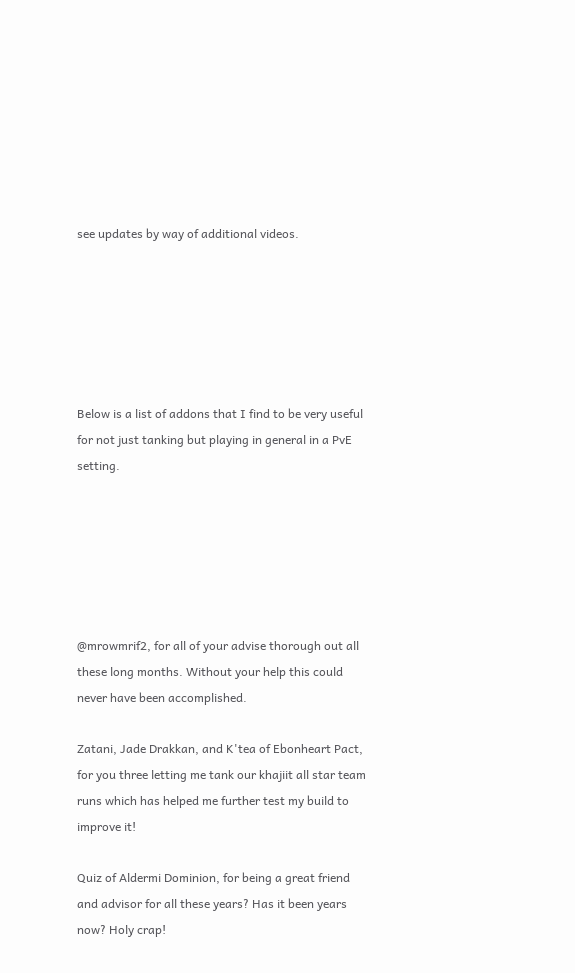see updates by way of additional videos.






Below is a list of addons that I find to be very useful for not just tanking but playing in general in a PvE setting.






@mrowmrif2, for all of your advise thorough out all these long months. Without your help this could never have been accomplished.

Zatani, Jade Drakkan, and K'tea of Ebonheart Pact, for you three letting me tank our khajiit all star team runs which has helped me further test my build to improve it!

Quiz of Aldermi Dominion, for being a great friend and advisor for all these years? Has it been years now? Holy crap!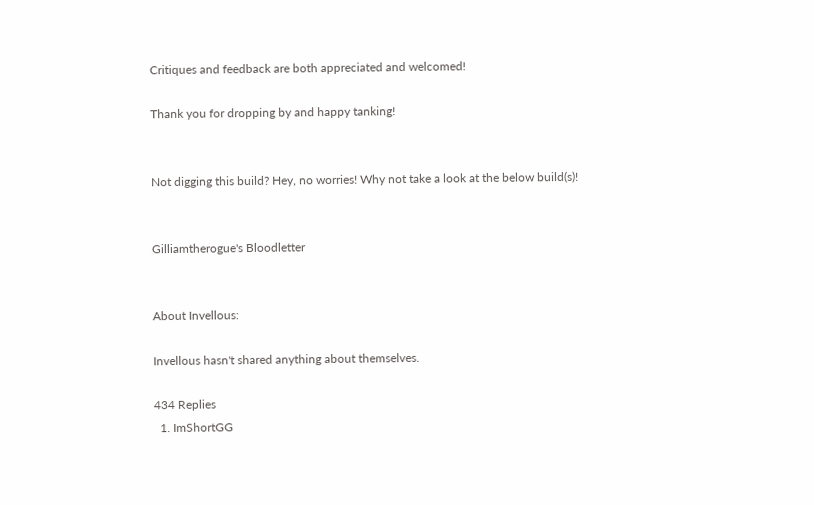Critiques and feedback are both appreciated and welcomed!

Thank you for dropping by and happy tanking!


Not digging this build? Hey, no worries! Why not take a look at the below build(s)!


Gilliamtherogue's Bloodletter


About Invellous:

Invellous hasn't shared anything about themselves.

434 Replies
  1. ImShortGG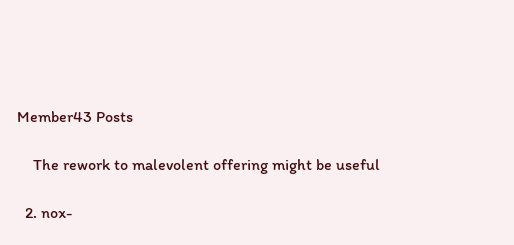Member43 Posts

    The rework to malevolent offering might be useful

  2. nox-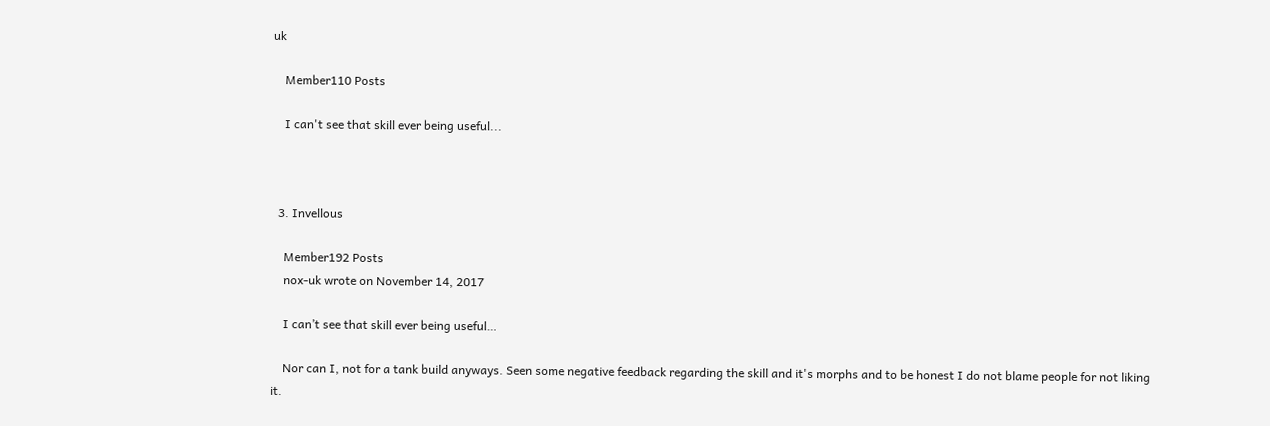uk

    Member110 Posts

    I can't see that skill ever being useful...



  3. Invellous

    Member192 Posts
    nox-uk wrote on November 14, 2017

    I can’t see that skill ever being useful…

    Nor can I, not for a tank build anyways. Seen some negative feedback regarding the skill and it's morphs and to be honest I do not blame people for not liking it.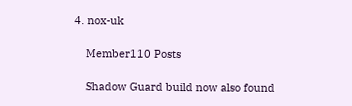4. nox-uk

    Member110 Posts

    Shadow Guard build now also found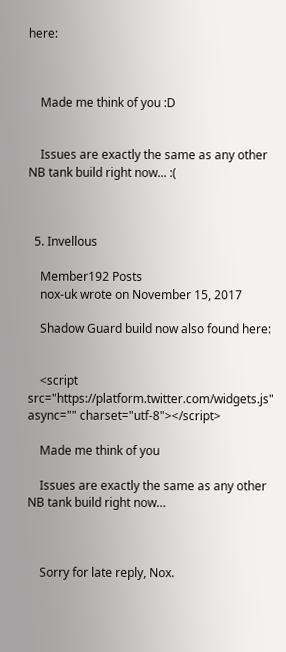here:



    Made me think of you :D


    Issues are exactly the same as any other NB tank build right now... :(



  5. Invellous

    Member192 Posts
    nox-uk wrote on November 15, 2017

    Shadow Guard build now also found here:


    <script src="https://platform.twitter.com/widgets.js" async="" charset="utf-8"></script>

    Made me think of you

    Issues are exactly the same as any other NB tank build right now…



    Sorry for late reply, Nox.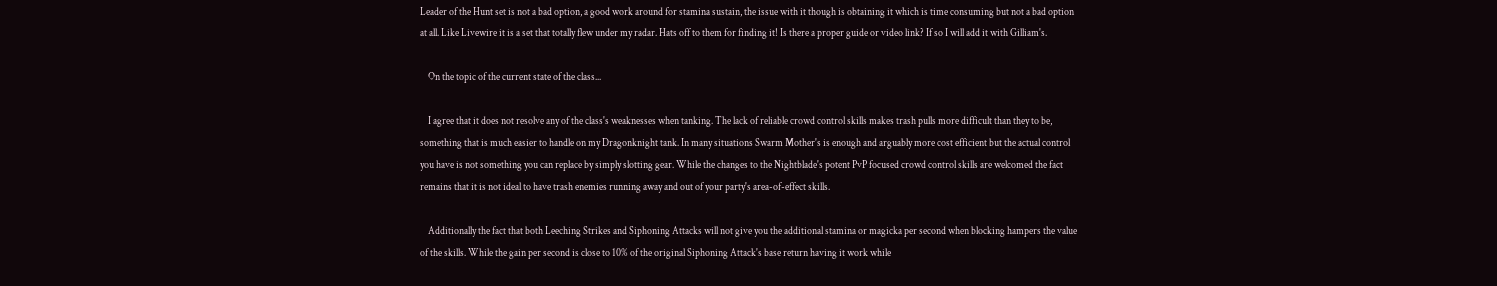Leader of the Hunt set is not a bad option, a good work around for stamina sustain, the issue with it though is obtaining it which is time consuming but not a bad option at all. Like Livewire it is a set that totally flew under my radar. Hats off to them for finding it! Is there a proper guide or video link? If so I will add it with Gilliam's.

    On the topic of the current state of the class...

    I agree that it does not resolve any of the class's weaknesses when tanking. The lack of reliable crowd control skills makes trash pulls more difficult than they to be, something that is much easier to handle on my Dragonknight tank. In many situations Swarm Mother's is enough and arguably more cost efficient but the actual control you have is not something you can replace by simply slotting gear. While the changes to the Nightblade's potent PvP focused crowd control skills are welcomed the fact remains that it is not ideal to have trash enemies running away and out of your party's area-of-effect skills.

    Additionally the fact that both Leeching Strikes and Siphoning Attacks will not give you the additional stamina or magicka per second when blocking hampers the value of the skills. While the gain per second is close to 10% of the original Siphoning Attack's base return having it work while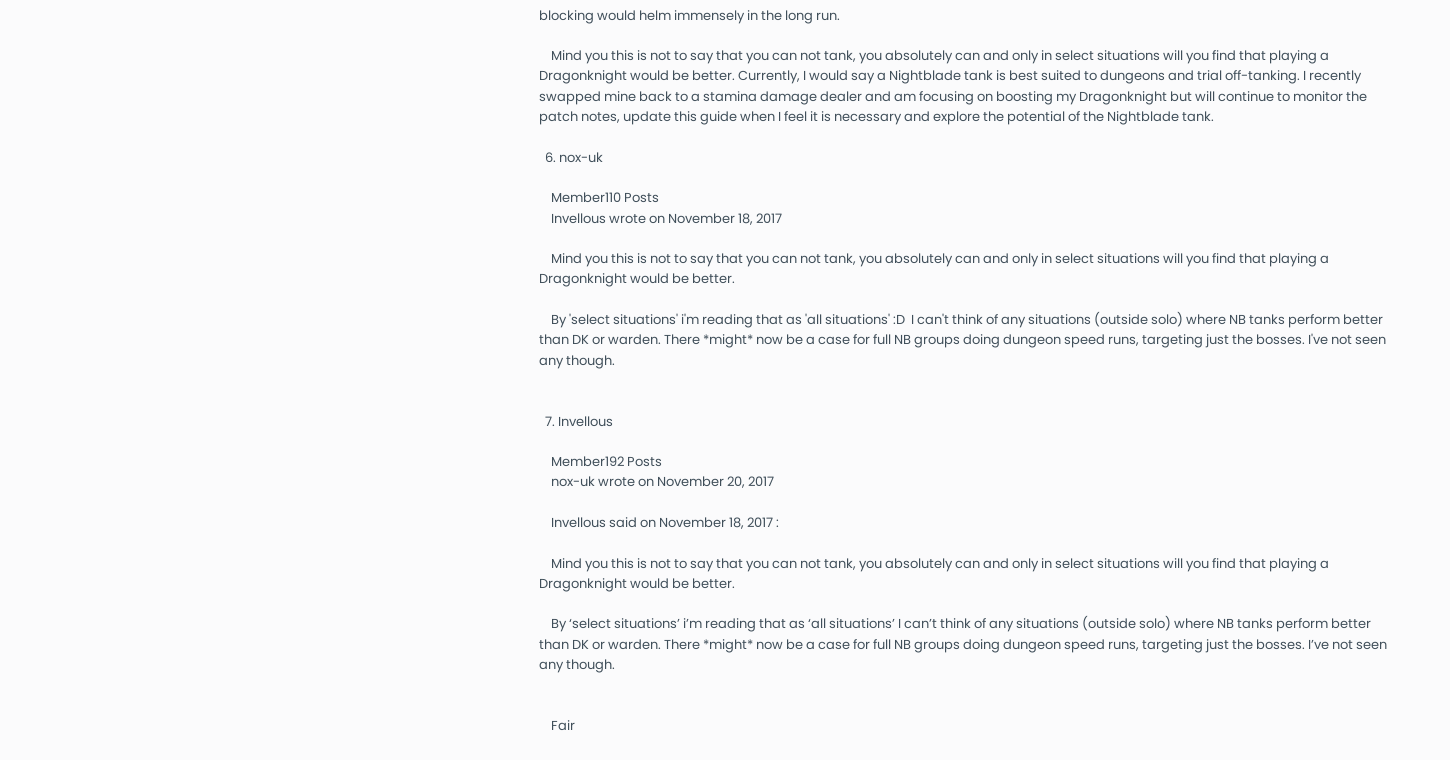blocking would helm immensely in the long run.

    Mind you this is not to say that you can not tank, you absolutely can and only in select situations will you find that playing a Dragonknight would be better. Currently, I would say a Nightblade tank is best suited to dungeons and trial off-tanking. I recently swapped mine back to a stamina damage dealer and am focusing on boosting my Dragonknight but will continue to monitor the patch notes, update this guide when I feel it is necessary and explore the potential of the Nightblade tank.

  6. nox-uk

    Member110 Posts
    Invellous wrote on November 18, 2017

    Mind you this is not to say that you can not tank, you absolutely can and only in select situations will you find that playing a Dragonknight would be better.

    By 'select situations' i'm reading that as 'all situations' :D  I can't think of any situations (outside solo) where NB tanks perform better than DK or warden. There *might* now be a case for full NB groups doing dungeon speed runs, targeting just the bosses. I've not seen any though.


  7. Invellous

    Member192 Posts
    nox-uk wrote on November 20, 2017

    Invellous said on November 18, 2017 :

    Mind you this is not to say that you can not tank, you absolutely can and only in select situations will you find that playing a Dragonknight would be better.

    By ‘select situations’ i’m reading that as ‘all situations’ I can’t think of any situations (outside solo) where NB tanks perform better than DK or warden. There *might* now be a case for full NB groups doing dungeon speed runs, targeting just the bosses. I’ve not seen any though.


    Fair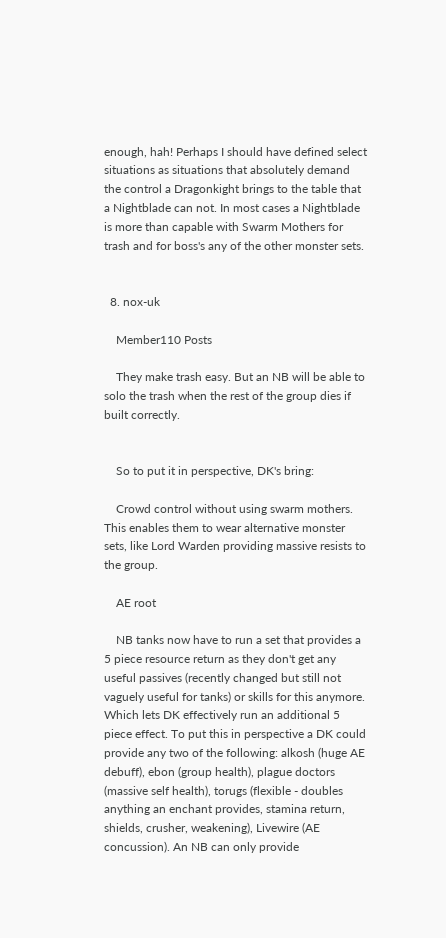enough, hah! Perhaps I should have defined select situations as situations that absolutely demand the control a Dragonkight brings to the table that a Nightblade can not. In most cases a Nightblade is more than capable with Swarm Mothers for trash and for boss's any of the other monster sets.


  8. nox-uk

    Member110 Posts

    They make trash easy. But an NB will be able to solo the trash when the rest of the group dies if built correctly.


    So to put it in perspective, DK's bring:

    Crowd control without using swarm mothers. This enables them to wear alternative monster sets, like Lord Warden providing massive resists to the group.

    AE root

    NB tanks now have to run a set that provides a 5 piece resource return as they don't get any useful passives (recently changed but still not vaguely useful for tanks) or skills for this anymore. Which lets DK effectively run an additional 5 piece effect. To put this in perspective a DK could provide any two of the following: alkosh (huge AE debuff), ebon (group health), plague doctors (massive self health), torugs (flexible - doubles anything an enchant provides, stamina return, shields, crusher, weakening), Livewire (AE concussion). An NB can only provide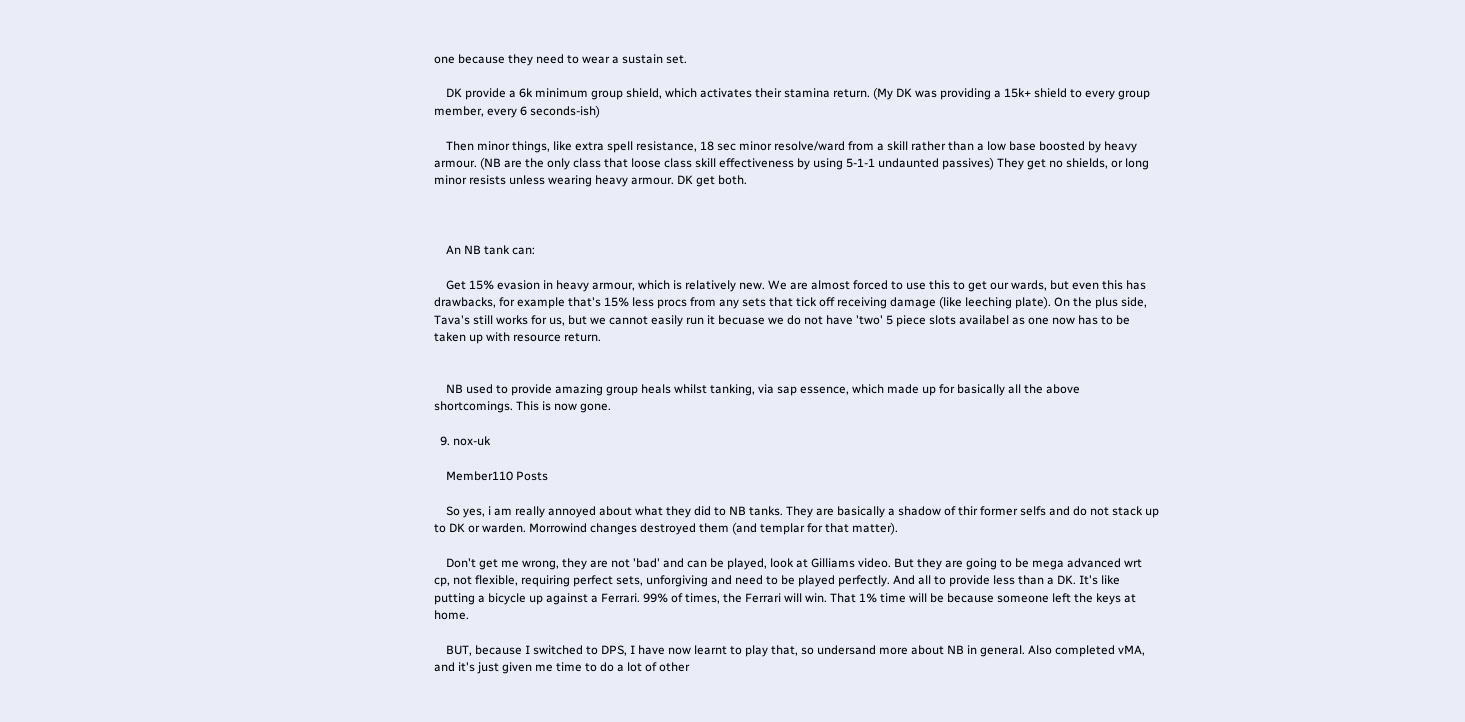one because they need to wear a sustain set.

    DK provide a 6k minimum group shield, which activates their stamina return. (My DK was providing a 15k+ shield to every group member, every 6 seconds-ish)

    Then minor things, like extra spell resistance, 18 sec minor resolve/ward from a skill rather than a low base boosted by heavy armour. (NB are the only class that loose class skill effectiveness by using 5-1-1 undaunted passives) They get no shields, or long minor resists unless wearing heavy armour. DK get both.



    An NB tank can:

    Get 15% evasion in heavy armour, which is relatively new. We are almost forced to use this to get our wards, but even this has drawbacks, for example that's 15% less procs from any sets that tick off receiving damage (like leeching plate). On the plus side, Tava's still works for us, but we cannot easily run it becuase we do not have 'two' 5 piece slots availabel as one now has to be taken up with resource return.


    NB used to provide amazing group heals whilst tanking, via sap essence, which made up for basically all the above shortcomings. This is now gone.

  9. nox-uk

    Member110 Posts

    So yes, i am really annoyed about what they did to NB tanks. They are basically a shadow of thir former selfs and do not stack up to DK or warden. Morrowind changes destroyed them (and templar for that matter).

    Don't get me wrong, they are not 'bad' and can be played, look at Gilliams video. But they are going to be mega advanced wrt cp, not flexible, requiring perfect sets, unforgiving and need to be played perfectly. And all to provide less than a DK. It's like putting a bicycle up against a Ferrari. 99% of times, the Ferrari will win. That 1% time will be because someone left the keys at home.

    BUT, because I switched to DPS, I have now learnt to play that, so undersand more about NB in general. Also completed vMA, and it's just given me time to do a lot of other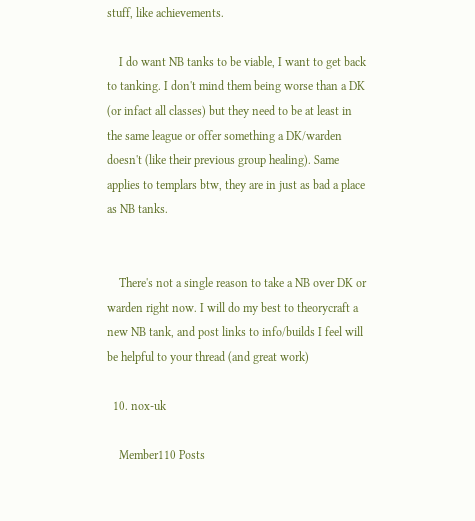stuff, like achievements.

    I do want NB tanks to be viable, I want to get back to tanking. I don't mind them being worse than a DK (or infact all classes) but they need to be at least in the same league or offer something a DK/warden doesn't (like their previous group healing). Same applies to templars btw, they are in just as bad a place as NB tanks.


    There's not a single reason to take a NB over DK or warden right now. I will do my best to theorycraft a new NB tank, and post links to info/builds I feel will be helpful to your thread (and great work)

  10. nox-uk

    Member110 Posts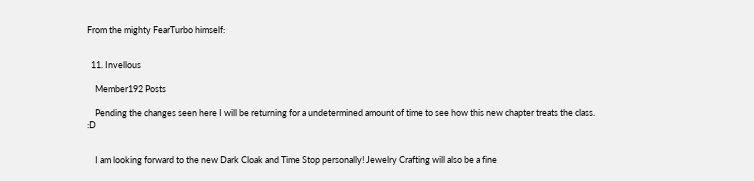From the mighty FearTurbo himself:


  11. Invellous

    Member192 Posts

    Pending the changes seen here I will be returning for a undetermined amount of time to see how this new chapter treats the class. :D


    I am looking forward to the new Dark Cloak and Time Stop personally! Jewelry Crafting will also be a fine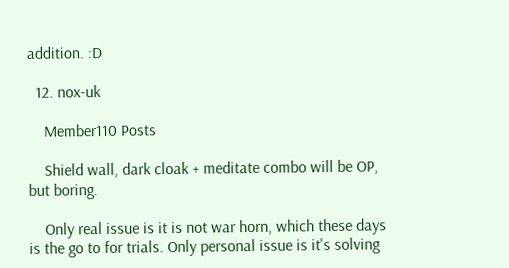addition. :D

  12. nox-uk

    Member110 Posts

    Shield wall, dark cloak + meditate combo will be OP, but boring.

    Only real issue is it is not war horn, which these days is the go to for trials. Only personal issue is it's solving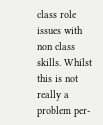class role issues with non class skills. Whilst this is not really a problem per-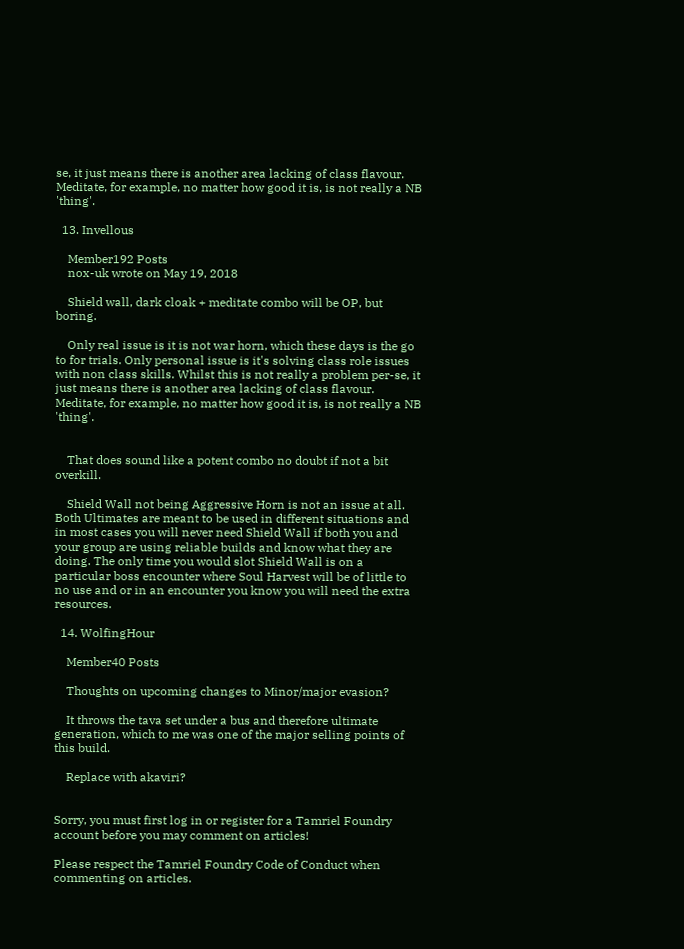se, it just means there is another area lacking of class flavour. Meditate, for example, no matter how good it is, is not really a NB 'thing'.

  13. Invellous

    Member192 Posts
    nox-uk wrote on May 19, 2018

    Shield wall, dark cloak + meditate combo will be OP, but boring.

    Only real issue is it is not war horn, which these days is the go to for trials. Only personal issue is it's solving class role issues with non class skills. Whilst this is not really a problem per-se, it just means there is another area lacking of class flavour. Meditate, for example, no matter how good it is, is not really a NB 'thing'.


    That does sound like a potent combo no doubt if not a bit overkill.

    Shield Wall not being Aggressive Horn is not an issue at all. Both Ultimates are meant to be used in different situations and in most cases you will never need Shield Wall if both you and your group are using reliable builds and know what they are doing. The only time you would slot Shield Wall is on a particular boss encounter where Soul Harvest will be of little to no use and or in an encounter you know you will need the extra resources.

  14. WolfingHour

    Member40 Posts

    Thoughts on upcoming changes to Minor/major evasion?

    It throws the tava set under a bus and therefore ultimate generation, which to me was one of the major selling points of this build.

    Replace with akaviri?


Sorry, you must first log in or register for a Tamriel Foundry account before you may comment on articles!

Please respect the Tamriel Foundry Code of Conduct when commenting on articles.